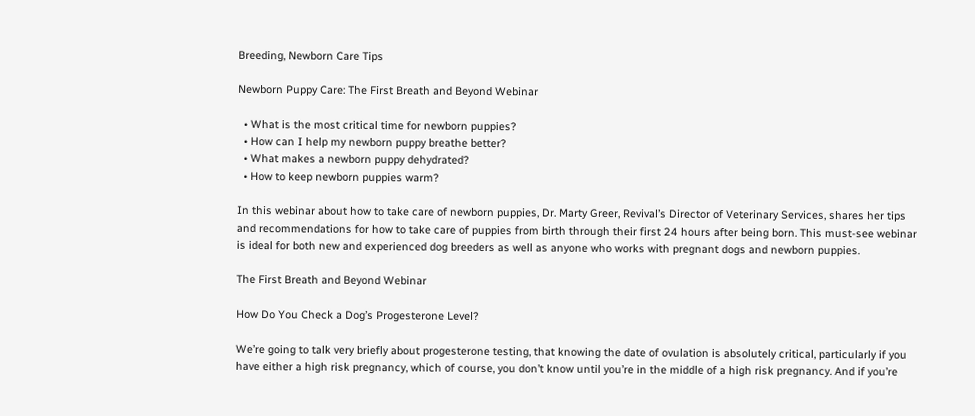Breeding, Newborn Care Tips

Newborn Puppy Care: The First Breath and Beyond Webinar

  • What is the most critical time for newborn puppies?
  • How can I help my newborn puppy breathe better?
  • What makes a newborn puppy dehydrated?
  • How to keep newborn puppies warm?

In this webinar about how to take care of newborn puppies, Dr. Marty Greer, Revival’s Director of Veterinary Services, shares her tips and recommendations for how to take care of puppies from birth through their first 24 hours after being born. This must-see webinar is ideal for both new and experienced dog breeders as well as anyone who works with pregnant dogs and newborn puppies.

The First Breath and Beyond Webinar

How Do You Check a Dog’s Progesterone Level?

We’re going to talk very briefly about progesterone testing, that knowing the date of ovulation is absolutely critical, particularly if you have either a high risk pregnancy, which of course, you don’t know until you’re in the middle of a high risk pregnancy. And if you’re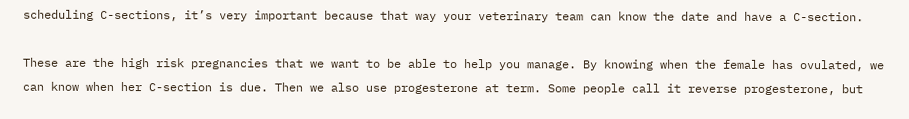scheduling C-sections, it’s very important because that way your veterinary team can know the date and have a C-section.

These are the high risk pregnancies that we want to be able to help you manage. By knowing when the female has ovulated, we can know when her C-section is due. Then we also use progesterone at term. Some people call it reverse progesterone, but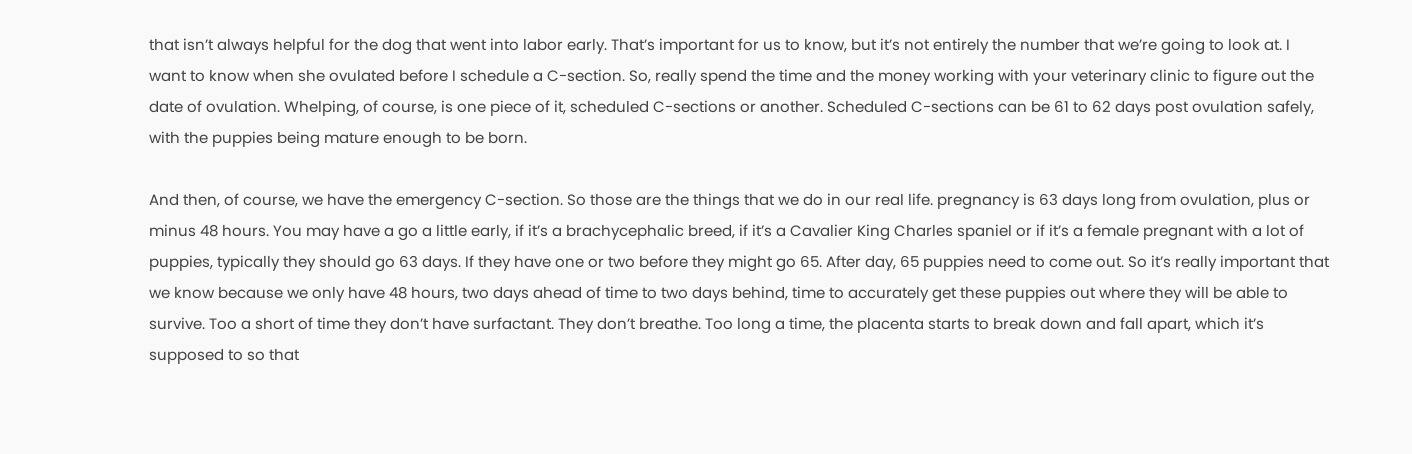that isn’t always helpful for the dog that went into labor early. That’s important for us to know, but it’s not entirely the number that we’re going to look at. I want to know when she ovulated before I schedule a C-section. So, really spend the time and the money working with your veterinary clinic to figure out the date of ovulation. Whelping, of course, is one piece of it, scheduled C-sections or another. Scheduled C-sections can be 61 to 62 days post ovulation safely, with the puppies being mature enough to be born.

And then, of course, we have the emergency C-section. So those are the things that we do in our real life. pregnancy is 63 days long from ovulation, plus or minus 48 hours. You may have a go a little early, if it’s a brachycephalic breed, if it’s a Cavalier King Charles spaniel or if it’s a female pregnant with a lot of puppies, typically they should go 63 days. If they have one or two before they might go 65. After day, 65 puppies need to come out. So it’s really important that we know because we only have 48 hours, two days ahead of time to two days behind, time to accurately get these puppies out where they will be able to survive. Too a short of time they don’t have surfactant. They don’t breathe. Too long a time, the placenta starts to break down and fall apart, which it’s supposed to so that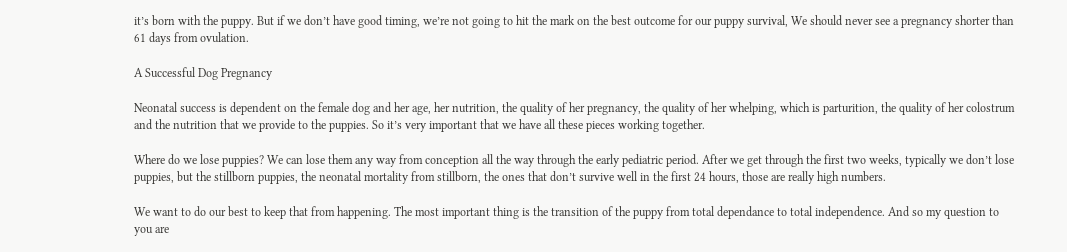it’s born with the puppy. But if we don’t have good timing, we’re not going to hit the mark on the best outcome for our puppy survival, We should never see a pregnancy shorter than 61 days from ovulation.

A Successful Dog Pregnancy

Neonatal success is dependent on the female dog and her age, her nutrition, the quality of her pregnancy, the quality of her whelping, which is parturition, the quality of her colostrum and the nutrition that we provide to the puppies. So it’s very important that we have all these pieces working together.

Where do we lose puppies? We can lose them any way from conception all the way through the early pediatric period. After we get through the first two weeks, typically we don’t lose puppies, but the stillborn puppies, the neonatal mortality from stillborn, the ones that don’t survive well in the first 24 hours, those are really high numbers.

We want to do our best to keep that from happening. The most important thing is the transition of the puppy from total dependance to total independence. And so my question to you are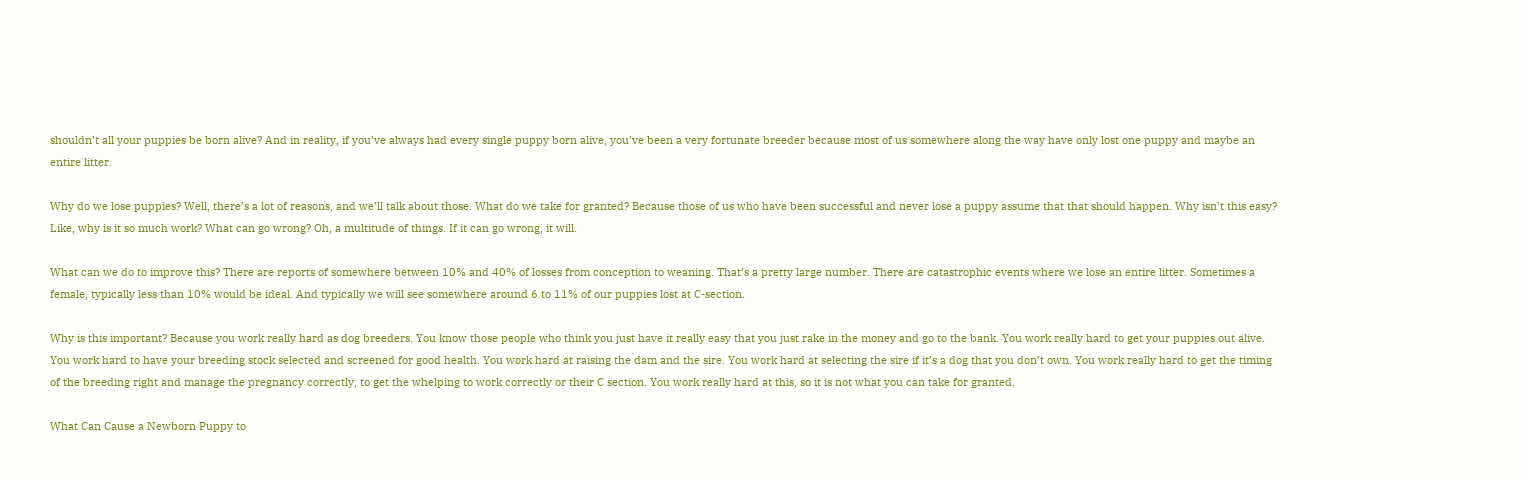shouldn’t all your puppies be born alive? And in reality, if you’ve always had every single puppy born alive, you’ve been a very fortunate breeder because most of us somewhere along the way have only lost one puppy and maybe an entire litter.

Why do we lose puppies? Well, there’s a lot of reasons, and we’ll talk about those. What do we take for granted? Because those of us who have been successful and never lose a puppy assume that that should happen. Why isn’t this easy? Like, why is it so much work? What can go wrong? Oh, a multitude of things. If it can go wrong, it will.

What can we do to improve this? There are reports of somewhere between 10% and 40% of losses from conception to weaning. That’s a pretty large number. There are catastrophic events where we lose an entire litter. Sometimes a female, typically less than 10% would be ideal. And typically we will see somewhere around 6 to 11% of our puppies lost at C-section.

Why is this important? Because you work really hard as dog breeders. You know those people who think you just have it really easy that you just rake in the money and go to the bank. You work really hard to get your puppies out alive. You work hard to have your breeding stock selected and screened for good health. You work hard at raising the dam and the sire. You work hard at selecting the sire if it’s a dog that you don’t own. You work really hard to get the timing of the breeding right and manage the pregnancy correctly, to get the whelping to work correctly or their C section. You work really hard at this, so it is not what you can take for granted.

What Can Cause a Newborn Puppy to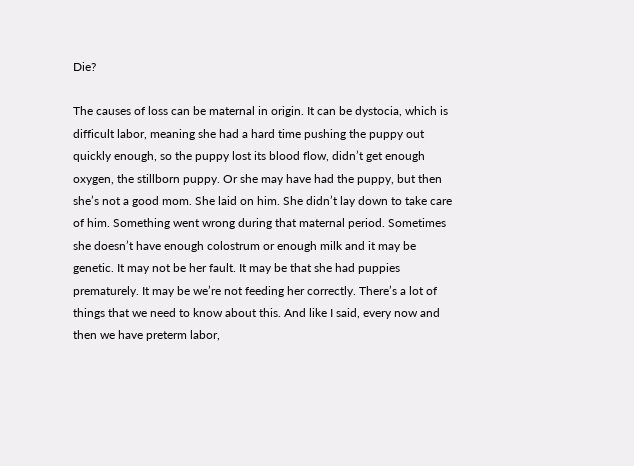Die?

The causes of loss can be maternal in origin. It can be dystocia, which is difficult labor, meaning she had a hard time pushing the puppy out quickly enough, so the puppy lost its blood flow, didn’t get enough oxygen, the stillborn puppy. Or she may have had the puppy, but then she’s not a good mom. She laid on him. She didn’t lay down to take care of him. Something went wrong during that maternal period. Sometimes she doesn’t have enough colostrum or enough milk and it may be genetic. It may not be her fault. It may be that she had puppies prematurely. It may be we’re not feeding her correctly. There’s a lot of things that we need to know about this. And like I said, every now and then we have preterm labor,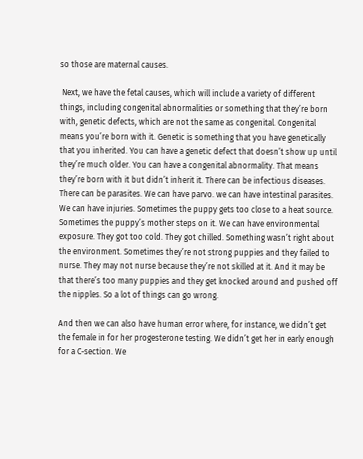so those are maternal causes.

 Next, we have the fetal causes, which will include a variety of different things, including congenital abnormalities or something that they’re born with, genetic defects, which are not the same as congenital. Congenital means you’re born with it. Genetic is something that you have genetically that you inherited. You can have a genetic defect that doesn’t show up until they’re much older. You can have a congenital abnormality. That means they’re born with it but didn’t inherit it. There can be infectious diseases. There can be parasites. We can have parvo. we can have intestinal parasites. We can have injuries. Sometimes the puppy gets too close to a heat source. Sometimes the puppy’s mother steps on it. We can have environmental exposure. They got too cold. They got chilled. Something wasn’t right about the environment. Sometimes they’re not strong puppies and they failed to nurse. They may not nurse because they’re not skilled at it. And it may be that there’s too many puppies and they get knocked around and pushed off the nipples. So a lot of things can go wrong.

And then we can also have human error where, for instance, we didn’t get the female in for her progesterone testing. We didn’t get her in early enough for a C-section. We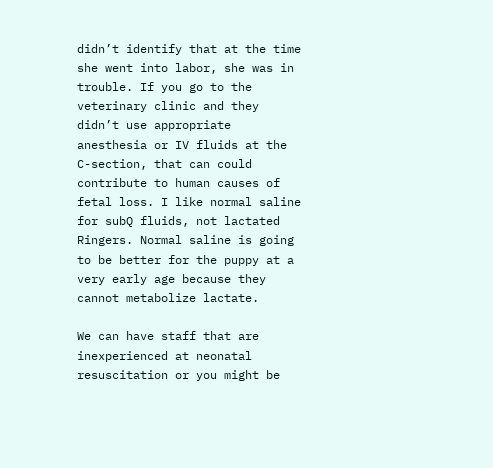didn’t identify that at the time she went into labor, she was in trouble. If you go to the veterinary clinic and they didn’t use appropriate anesthesia or IV fluids at the C-section, that can could contribute to human causes of fetal loss. I like normal saline for subQ fluids, not lactated Ringers. Normal saline is going to be better for the puppy at a very early age because they cannot metabolize lactate.

We can have staff that are inexperienced at neonatal resuscitation or you might be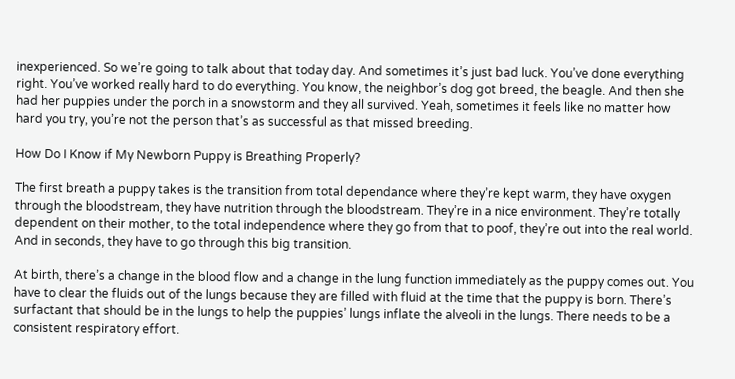inexperienced. So we’re going to talk about that today day. And sometimes it’s just bad luck. You’ve done everything right. You’ve worked really hard to do everything. You know, the neighbor’s dog got breed, the beagle. And then she had her puppies under the porch in a snowstorm and they all survived. Yeah, sometimes it feels like no matter how hard you try, you’re not the person that’s as successful as that missed breeding.

How Do I Know if My Newborn Puppy is Breathing Properly?

The first breath a puppy takes is the transition from total dependance where they’re kept warm, they have oxygen through the bloodstream, they have nutrition through the bloodstream. They’re in a nice environment. They’re totally dependent on their mother, to the total independence where they go from that to poof, they’re out into the real world. And in seconds, they have to go through this big transition.

At birth, there’s a change in the blood flow and a change in the lung function immediately as the puppy comes out. You have to clear the fluids out of the lungs because they are filled with fluid at the time that the puppy is born. There’s surfactant that should be in the lungs to help the puppies’ lungs inflate the alveoli in the lungs. There needs to be a consistent respiratory effort.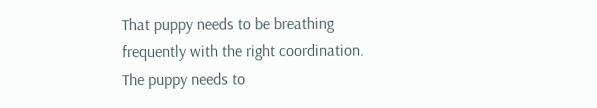That puppy needs to be breathing frequently with the right coordination. The puppy needs to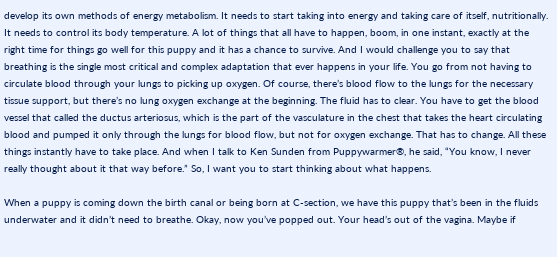develop its own methods of energy metabolism. It needs to start taking into energy and taking care of itself, nutritionally. It needs to control its body temperature. A lot of things that all have to happen, boom, in one instant, exactly at the right time for things go well for this puppy and it has a chance to survive. And I would challenge you to say that breathing is the single most critical and complex adaptation that ever happens in your life. You go from not having to circulate blood through your lungs to picking up oxygen. Of course, there’s blood flow to the lungs for the necessary tissue support, but there’s no lung oxygen exchange at the beginning. The fluid has to clear. You have to get the blood vessel that called the ductus arteriosus, which is the part of the vasculature in the chest that takes the heart circulating blood and pumped it only through the lungs for blood flow, but not for oxygen exchange. That has to change. All these things instantly have to take place. And when I talk to Ken Sunden from Puppywarmer®, he said, “You know, I never really thought about it that way before.” So, I want you to start thinking about what happens.

When a puppy is coming down the birth canal or being born at C-section, we have this puppy that’s been in the fluids underwater and it didn’t need to breathe. Okay, now you’ve popped out. Your head’s out of the vagina. Maybe if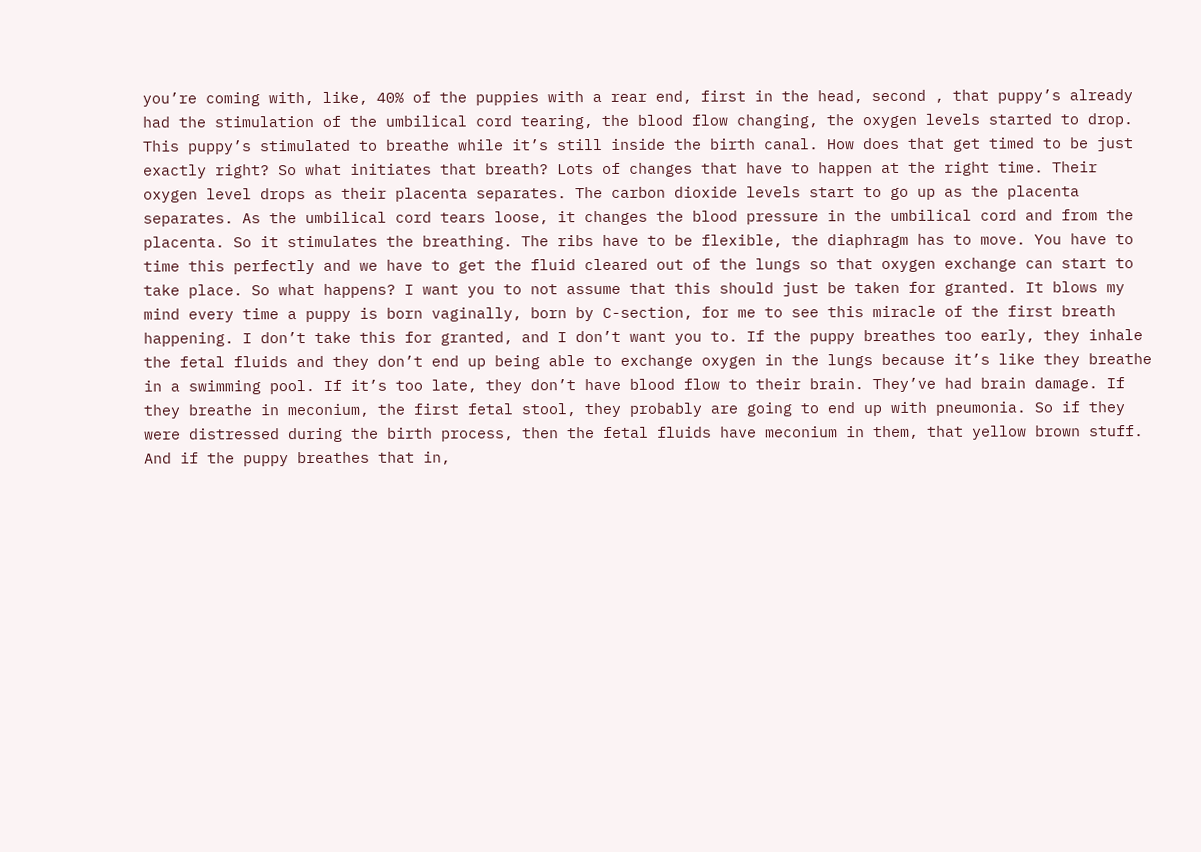you’re coming with, like, 40% of the puppies with a rear end, first in the head, second , that puppy’s already had the stimulation of the umbilical cord tearing, the blood flow changing, the oxygen levels started to drop. This puppy’s stimulated to breathe while it’s still inside the birth canal. How does that get timed to be just exactly right? So what initiates that breath? Lots of changes that have to happen at the right time. Their oxygen level drops as their placenta separates. The carbon dioxide levels start to go up as the placenta separates. As the umbilical cord tears loose, it changes the blood pressure in the umbilical cord and from the placenta. So it stimulates the breathing. The ribs have to be flexible, the diaphragm has to move. You have to time this perfectly and we have to get the fluid cleared out of the lungs so that oxygen exchange can start to take place. So what happens? I want you to not assume that this should just be taken for granted. It blows my mind every time a puppy is born vaginally, born by C-section, for me to see this miracle of the first breath happening. I don’t take this for granted, and I don’t want you to. If the puppy breathes too early, they inhale the fetal fluids and they don’t end up being able to exchange oxygen in the lungs because it’s like they breathe in a swimming pool. If it’s too late, they don’t have blood flow to their brain. They’ve had brain damage. If they breathe in meconium, the first fetal stool, they probably are going to end up with pneumonia. So if they were distressed during the birth process, then the fetal fluids have meconium in them, that yellow brown stuff. And if the puppy breathes that in,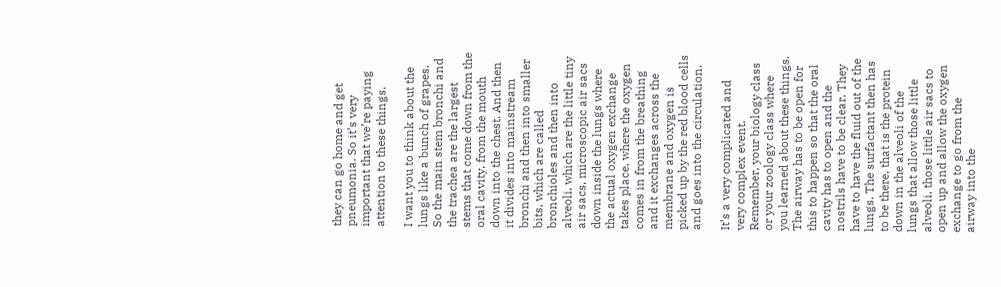they can go home and get pneumonia. So it’s very important that we’re paying attention to these things.

I want you to think about the lungs like a bunch of grapes. So the main stem bronchi and the trachea are the largest stems that come down from the oral cavity, from the mouth down into the chest. And then it divides into mainstream bronchi and then into smaller bits, which are called bronchioles and then into alveoli, which are the little tiny air sacs, microscopic air sacs down inside the lungs where the actual oxygen exchange takes place, where the oxygen comes in from the breathing and it exchanges across the membrane and oxygen is picked up by the red blood cells and goes into the circulation.

It’s a very complicated and very complex event. Remember, your biology class or your zoology class where you learned about these things. The airway has to be open for this to happen so that the oral cavity has to open and the nostrils have to be clear. They have to have the fluid out of the lungs. The surfactant then has to be there, that is the protein down in the alveoli of the lungs that allow those little alveoli, those little air sacs to open up and allow the oxygen exchange to go from the airway into the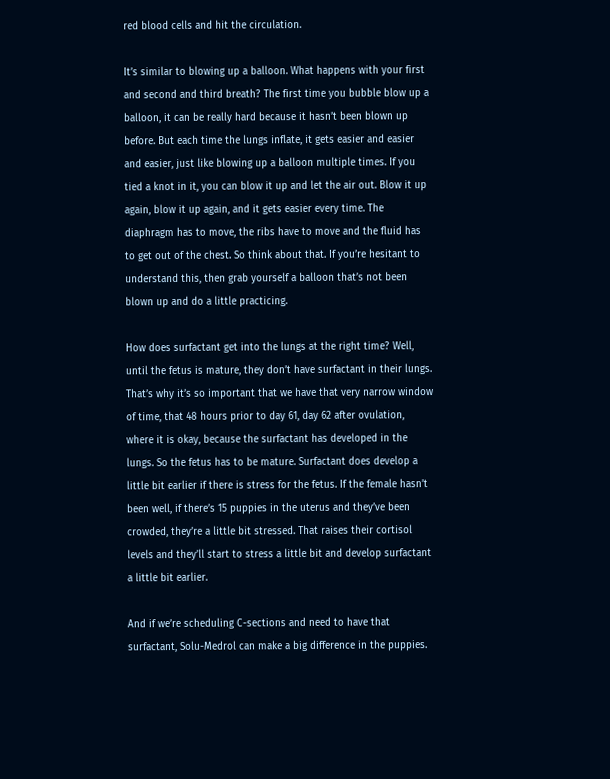red blood cells and hit the circulation.

It’s similar to blowing up a balloon. What happens with your first and second and third breath? The first time you bubble blow up a balloon, it can be really hard because it hasn’t been blown up before. But each time the lungs inflate, it gets easier and easier and easier, just like blowing up a balloon multiple times. If you tied a knot in it, you can blow it up and let the air out. Blow it up again, blow it up again, and it gets easier every time. The diaphragm has to move, the ribs have to move and the fluid has to get out of the chest. So think about that. If you’re hesitant to understand this, then grab yourself a balloon that’s not been blown up and do a little practicing.

How does surfactant get into the lungs at the right time? Well, until the fetus is mature, they don’t have surfactant in their lungs. That’s why it’s so important that we have that very narrow window of time, that 48 hours prior to day 61, day 62 after ovulation, where it is okay, because the surfactant has developed in the lungs. So the fetus has to be mature. Surfactant does develop a little bit earlier if there is stress for the fetus. If the female hasn’t been well, if there’s 15 puppies in the uterus and they’ve been crowded, they’re a little bit stressed. That raises their cortisol levels and they’ll start to stress a little bit and develop surfactant a little bit earlier.

And if we’re scheduling C-sections and need to have that surfactant, Solu-Medrol can make a big difference in the puppies.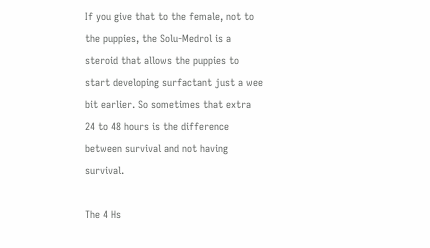If you give that to the female, not to the puppies, the Solu-Medrol is a steroid that allows the puppies to start developing surfactant just a wee bit earlier. So sometimes that extra 24 to 48 hours is the difference between survival and not having survival.

The 4 Hs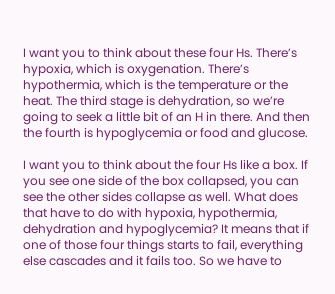I want you to think about these four Hs. There’s hypoxia, which is oxygenation. There’s hypothermia, which is the temperature or the heat. The third stage is dehydration, so we’re going to seek a little bit of an H in there. And then the fourth is hypoglycemia or food and glucose.

I want you to think about the four Hs like a box. If you see one side of the box collapsed, you can see the other sides collapse as well. What does that have to do with hypoxia, hypothermia, dehydration and hypoglycemia? It means that if one of those four things starts to fail, everything else cascades and it fails too. So we have to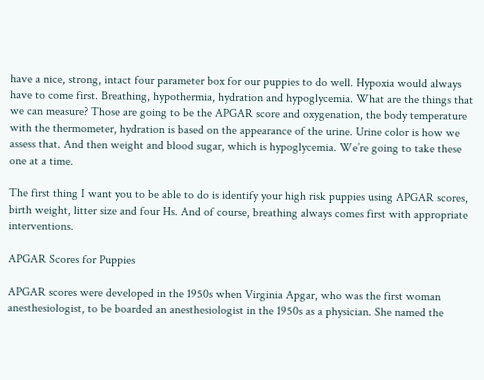have a nice, strong, intact four parameter box for our puppies to do well. Hypoxia would always have to come first. Breathing, hypothermia, hydration and hypoglycemia. What are the things that we can measure? Those are going to be the APGAR score and oxygenation, the body temperature with the thermometer, hydration is based on the appearance of the urine. Urine color is how we assess that. And then weight and blood sugar, which is hypoglycemia. We’re going to take these one at a time.

The first thing I want you to be able to do is identify your high risk puppies using APGAR scores, birth weight, litter size and four Hs. And of course, breathing always comes first with appropriate interventions.

APGAR Scores for Puppies

APGAR scores were developed in the 1950s when Virginia Apgar, who was the first woman anesthesiologist, to be boarded an anesthesiologist in the 1950s as a physician. She named the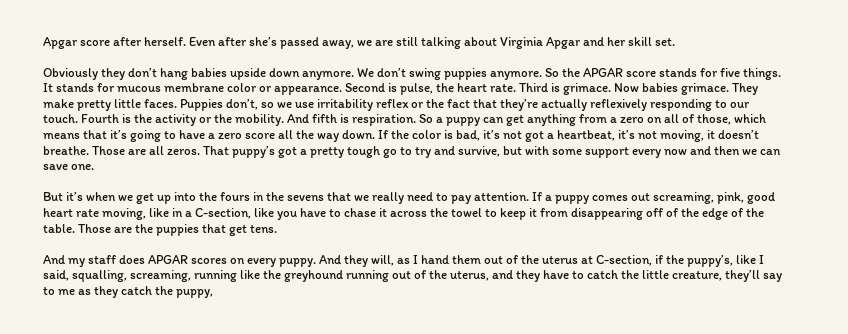Apgar score after herself. Even after she’s passed away, we are still talking about Virginia Apgar and her skill set.

Obviously they don’t hang babies upside down anymore. We don’t swing puppies anymore. So the APGAR score stands for five things. It stands for mucous membrane color or appearance. Second is pulse, the heart rate. Third is grimace. Now babies grimace. They make pretty little faces. Puppies don’t, so we use irritability reflex or the fact that they’re actually reflexively responding to our touch. Fourth is the activity or the mobility. And fifth is respiration. So a puppy can get anything from a zero on all of those, which means that it’s going to have a zero score all the way down. If the color is bad, it’s not got a heartbeat, it’s not moving, it doesn’t breathe. Those are all zeros. That puppy’s got a pretty tough go to try and survive, but with some support every now and then we can save one.

But it’s when we get up into the fours in the sevens that we really need to pay attention. If a puppy comes out screaming, pink, good heart rate moving, like in a C-section, like you have to chase it across the towel to keep it from disappearing off of the edge of the table. Those are the puppies that get tens.

And my staff does APGAR scores on every puppy. And they will, as I hand them out of the uterus at C-section, if the puppy’s, like I said, squalling, screaming, running like the greyhound running out of the uterus, and they have to catch the little creature, they’ll say to me as they catch the puppy,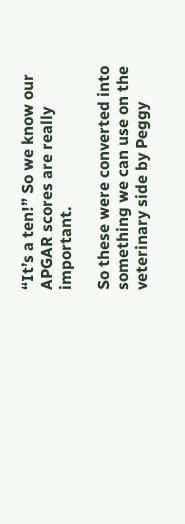“It’s a ten!” So we know our APGAR scores are really important.

So these were converted into something we can use on the veterinary side by Peggy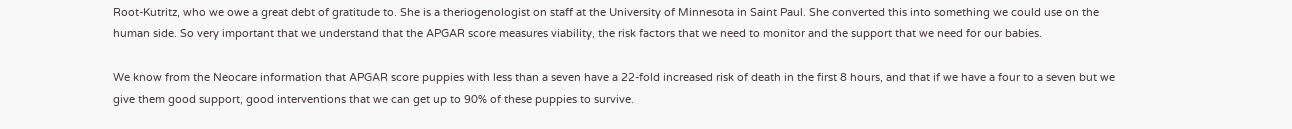Root-Kutritz, who we owe a great debt of gratitude to. She is a theriogenologist on staff at the University of Minnesota in Saint Paul. She converted this into something we could use on the human side. So very important that we understand that the APGAR score measures viability, the risk factors that we need to monitor and the support that we need for our babies.

We know from the Neocare information that APGAR score puppies with less than a seven have a 22-fold increased risk of death in the first 8 hours, and that if we have a four to a seven but we give them good support, good interventions that we can get up to 90% of these puppies to survive.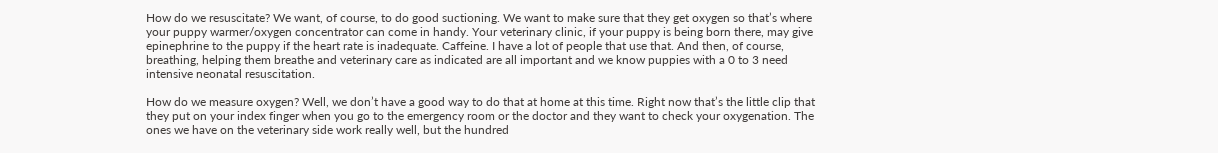How do we resuscitate? We want, of course, to do good suctioning. We want to make sure that they get oxygen so that’s where your puppy warmer/oxygen concentrator can come in handy. Your veterinary clinic, if your puppy is being born there, may give epinephrine to the puppy if the heart rate is inadequate. Caffeine. I have a lot of people that use that. And then, of course, breathing, helping them breathe and veterinary care as indicated are all important and we know puppies with a 0 to 3 need intensive neonatal resuscitation.

How do we measure oxygen? Well, we don’t have a good way to do that at home at this time. Right now that’s the little clip that they put on your index finger when you go to the emergency room or the doctor and they want to check your oxygenation. The ones we have on the veterinary side work really well, but the hundred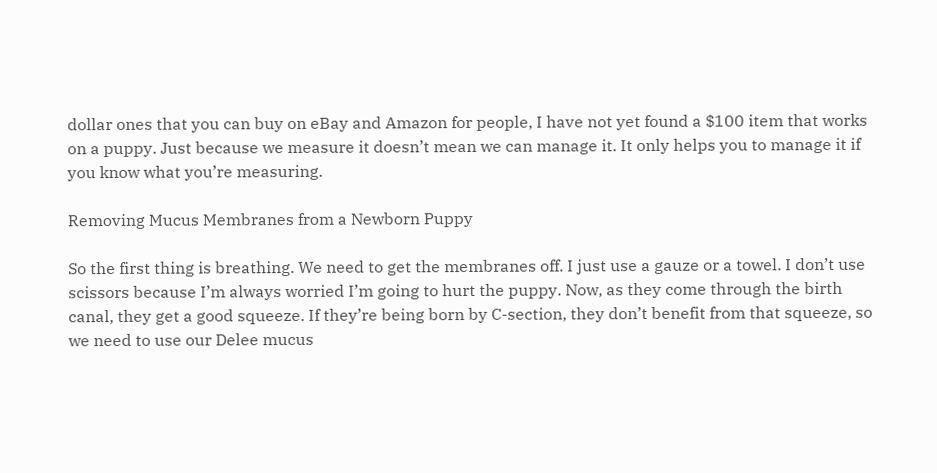dollar ones that you can buy on eBay and Amazon for people, I have not yet found a $100 item that works on a puppy. Just because we measure it doesn’t mean we can manage it. It only helps you to manage it if you know what you’re measuring.

Removing Mucus Membranes from a Newborn Puppy

So the first thing is breathing. We need to get the membranes off. I just use a gauze or a towel. I don’t use scissors because I’m always worried I’m going to hurt the puppy. Now, as they come through the birth canal, they get a good squeeze. If they’re being born by C-section, they don’t benefit from that squeeze, so we need to use our Delee mucus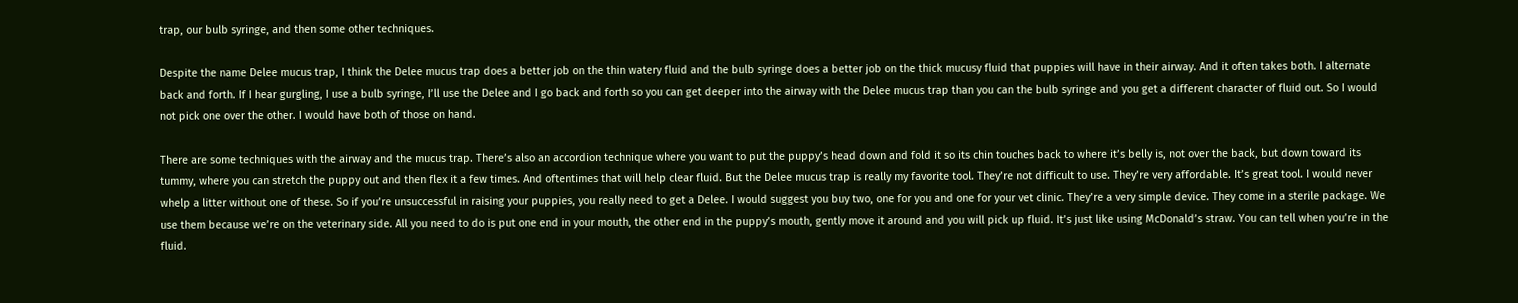trap, our bulb syringe, and then some other techniques.

Despite the name Delee mucus trap, I think the Delee mucus trap does a better job on the thin watery fluid and the bulb syringe does a better job on the thick mucusy fluid that puppies will have in their airway. And it often takes both. I alternate back and forth. If I hear gurgling, I use a bulb syringe, I’ll use the Delee and I go back and forth so you can get deeper into the airway with the Delee mucus trap than you can the bulb syringe and you get a different character of fluid out. So I would not pick one over the other. I would have both of those on hand.

There are some techniques with the airway and the mucus trap. There’s also an accordion technique where you want to put the puppy’s head down and fold it so its chin touches back to where it’s belly is, not over the back, but down toward its tummy, where you can stretch the puppy out and then flex it a few times. And oftentimes that will help clear fluid. But the Delee mucus trap is really my favorite tool. They’re not difficult to use. They’re very affordable. It’s great tool. I would never whelp a litter without one of these. So if you’re unsuccessful in raising your puppies, you really need to get a Delee. I would suggest you buy two, one for you and one for your vet clinic. They’re a very simple device. They come in a sterile package. We use them because we’re on the veterinary side. All you need to do is put one end in your mouth, the other end in the puppy’s mouth, gently move it around and you will pick up fluid. It’s just like using McDonald’s straw. You can tell when you’re in the fluid.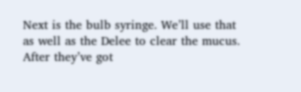Next is the bulb syringe. We’ll use that as well as the Delee to clear the mucus. After they’ve got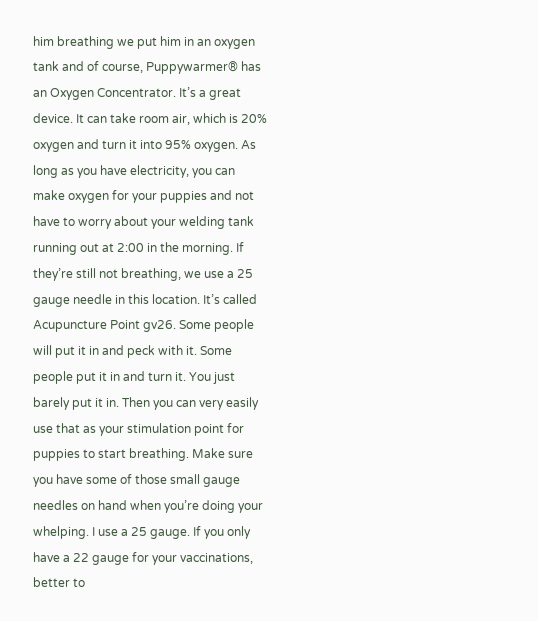him breathing we put him in an oxygen tank and of course, Puppywarmer® has an Oxygen Concentrator. It’s a great device. It can take room air, which is 20% oxygen and turn it into 95% oxygen. As long as you have electricity, you can make oxygen for your puppies and not have to worry about your welding tank running out at 2:00 in the morning. If they’re still not breathing, we use a 25 gauge needle in this location. It’s called Acupuncture Point gv26. Some people will put it in and peck with it. Some people put it in and turn it. You just barely put it in. Then you can very easily use that as your stimulation point for puppies to start breathing. Make sure you have some of those small gauge needles on hand when you’re doing your whelping. I use a 25 gauge. If you only have a 22 gauge for your vaccinations, better to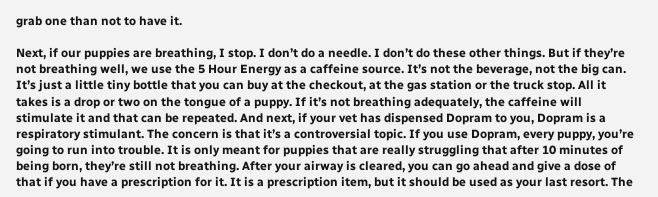grab one than not to have it.

Next, if our puppies are breathing, I stop. I don’t do a needle. I don’t do these other things. But if they’re not breathing well, we use the 5 Hour Energy as a caffeine source. It’s not the beverage, not the big can. It’s just a little tiny bottle that you can buy at the checkout, at the gas station or the truck stop. All it takes is a drop or two on the tongue of a puppy. If it’s not breathing adequately, the caffeine will stimulate it and that can be repeated. And next, if your vet has dispensed Dopram to you, Dopram is a respiratory stimulant. The concern is that it’s a controversial topic. If you use Dopram, every puppy, you’re going to run into trouble. It is only meant for puppies that are really struggling that after 10 minutes of being born, they’re still not breathing. After your airway is cleared, you can go ahead and give a dose of that if you have a prescription for it. It is a prescription item, but it should be used as your last resort. The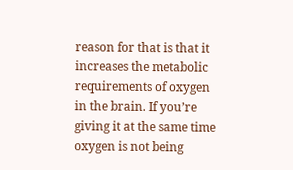reason for that is that it increases the metabolic requirements of oxygen in the brain. If you’re giving it at the same time oxygen is not being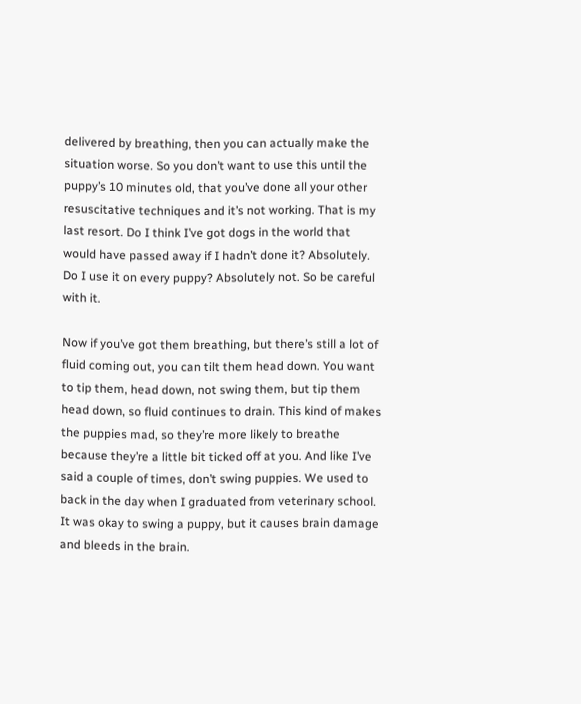delivered by breathing, then you can actually make the situation worse. So you don’t want to use this until the puppy’s 10 minutes old, that you’ve done all your other resuscitative techniques and it’s not working. That is my last resort. Do I think I’ve got dogs in the world that would have passed away if I hadn’t done it? Absolutely. Do I use it on every puppy? Absolutely not. So be careful with it.

Now if you’ve got them breathing, but there’s still a lot of fluid coming out, you can tilt them head down. You want to tip them, head down, not swing them, but tip them head down, so fluid continues to drain. This kind of makes the puppies mad, so they’re more likely to breathe because they’re a little bit ticked off at you. And like I’ve said a couple of times, don’t swing puppies. We used to back in the day when I graduated from veterinary school. It was okay to swing a puppy, but it causes brain damage and bleeds in the brain.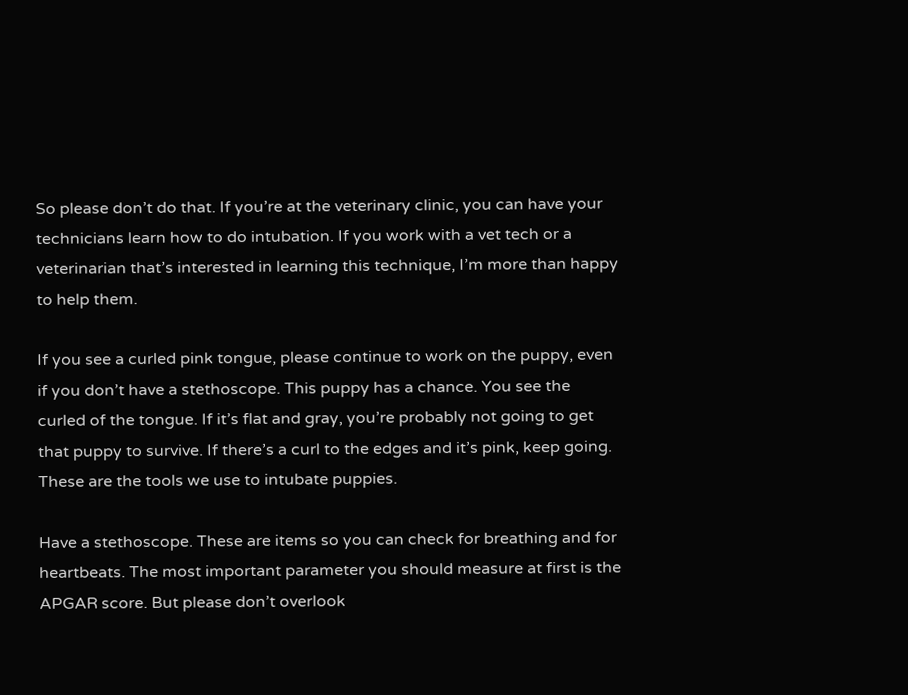So please don’t do that. If you’re at the veterinary clinic, you can have your technicians learn how to do intubation. If you work with a vet tech or a veterinarian that’s interested in learning this technique, I’m more than happy to help them.

If you see a curled pink tongue, please continue to work on the puppy, even if you don’t have a stethoscope. This puppy has a chance. You see the curled of the tongue. If it’s flat and gray, you’re probably not going to get that puppy to survive. If there’s a curl to the edges and it’s pink, keep going. These are the tools we use to intubate puppies.

Have a stethoscope. These are items so you can check for breathing and for heartbeats. The most important parameter you should measure at first is the APGAR score. But please don’t overlook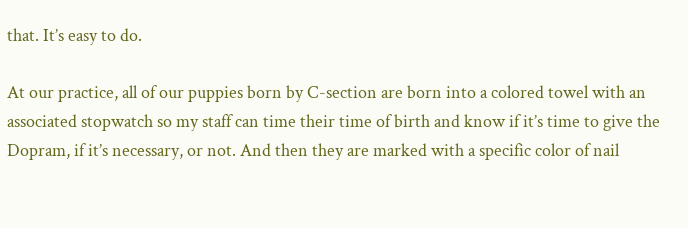that. It’s easy to do.

At our practice, all of our puppies born by C-section are born into a colored towel with an associated stopwatch so my staff can time their time of birth and know if it’s time to give the Dopram, if it’s necessary, or not. And then they are marked with a specific color of nail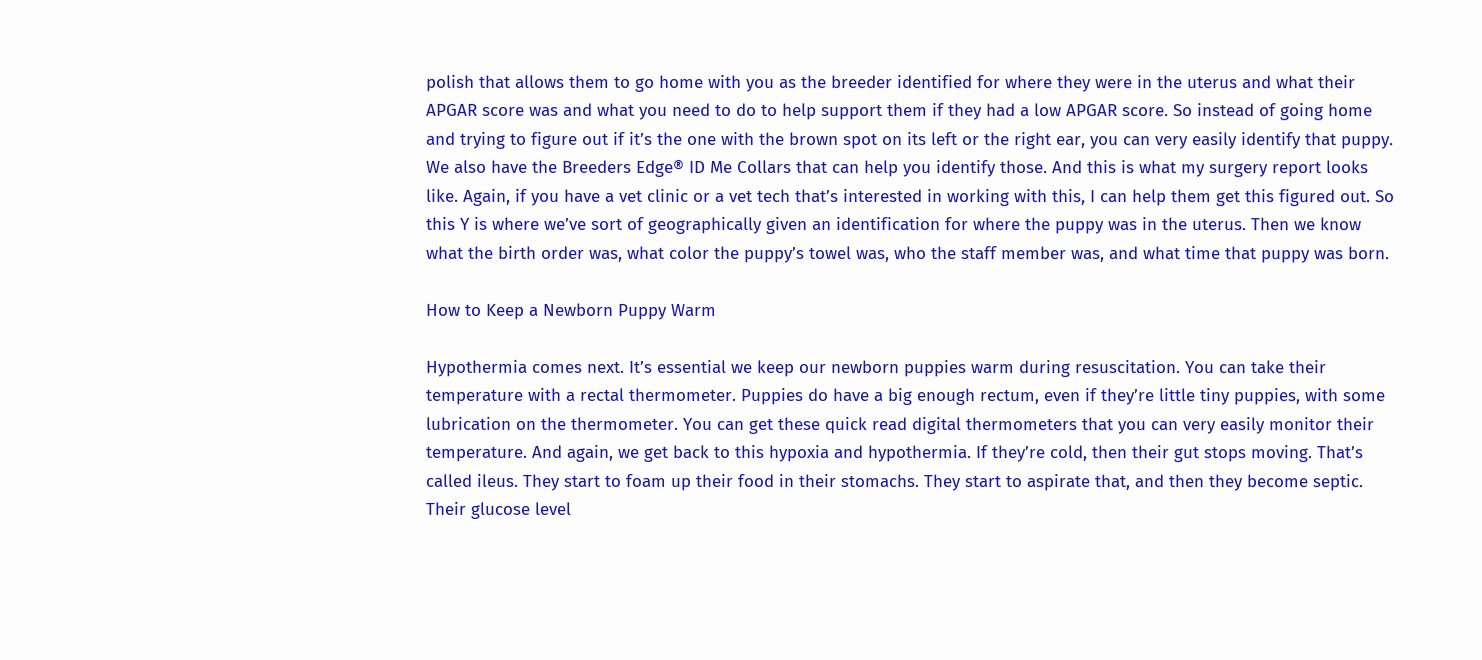polish that allows them to go home with you as the breeder identified for where they were in the uterus and what their APGAR score was and what you need to do to help support them if they had a low APGAR score. So instead of going home and trying to figure out if it’s the one with the brown spot on its left or the right ear, you can very easily identify that puppy. We also have the Breeders Edge® ID Me Collars that can help you identify those. And this is what my surgery report looks like. Again, if you have a vet clinic or a vet tech that’s interested in working with this, I can help them get this figured out. So this Y is where we’ve sort of geographically given an identification for where the puppy was in the uterus. Then we know what the birth order was, what color the puppy’s towel was, who the staff member was, and what time that puppy was born.

How to Keep a Newborn Puppy Warm

Hypothermia comes next. It’s essential we keep our newborn puppies warm during resuscitation. You can take their temperature with a rectal thermometer. Puppies do have a big enough rectum, even if they’re little tiny puppies, with some lubrication on the thermometer. You can get these quick read digital thermometers that you can very easily monitor their temperature. And again, we get back to this hypoxia and hypothermia. If they’re cold, then their gut stops moving. That’s called ileus. They start to foam up their food in their stomachs. They start to aspirate that, and then they become septic. Their glucose level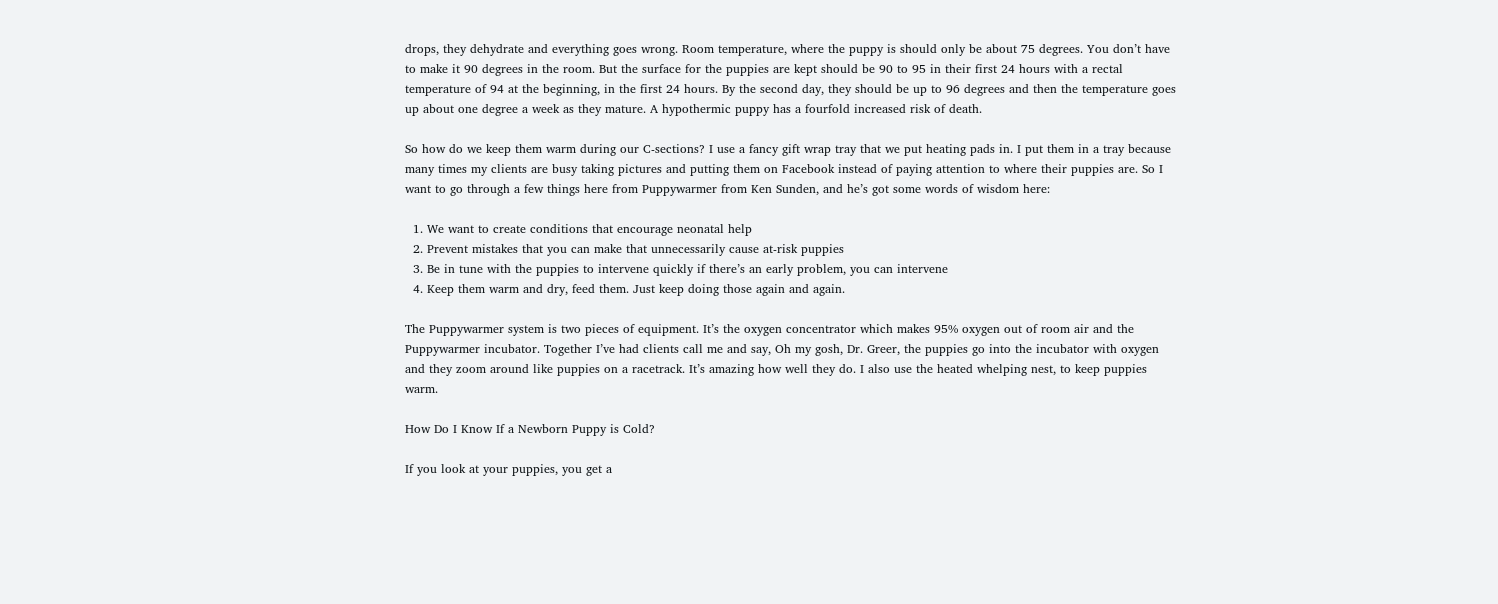drops, they dehydrate and everything goes wrong. Room temperature, where the puppy is should only be about 75 degrees. You don’t have to make it 90 degrees in the room. But the surface for the puppies are kept should be 90 to 95 in their first 24 hours with a rectal temperature of 94 at the beginning, in the first 24 hours. By the second day, they should be up to 96 degrees and then the temperature goes up about one degree a week as they mature. A hypothermic puppy has a fourfold increased risk of death.

So how do we keep them warm during our C-sections? I use a fancy gift wrap tray that we put heating pads in. I put them in a tray because many times my clients are busy taking pictures and putting them on Facebook instead of paying attention to where their puppies are. So I want to go through a few things here from Puppywarmer from Ken Sunden, and he’s got some words of wisdom here:

  1. We want to create conditions that encourage neonatal help
  2. Prevent mistakes that you can make that unnecessarily cause at-risk puppies
  3. Be in tune with the puppies to intervene quickly if there’s an early problem, you can intervene
  4. Keep them warm and dry, feed them. Just keep doing those again and again.

The Puppywarmer system is two pieces of equipment. It’s the oxygen concentrator which makes 95% oxygen out of room air and the Puppywarmer incubator. Together I’ve had clients call me and say, Oh my gosh, Dr. Greer, the puppies go into the incubator with oxygen and they zoom around like puppies on a racetrack. It’s amazing how well they do. I also use the heated whelping nest, to keep puppies warm.

How Do I Know If a Newborn Puppy is Cold?

If you look at your puppies, you get a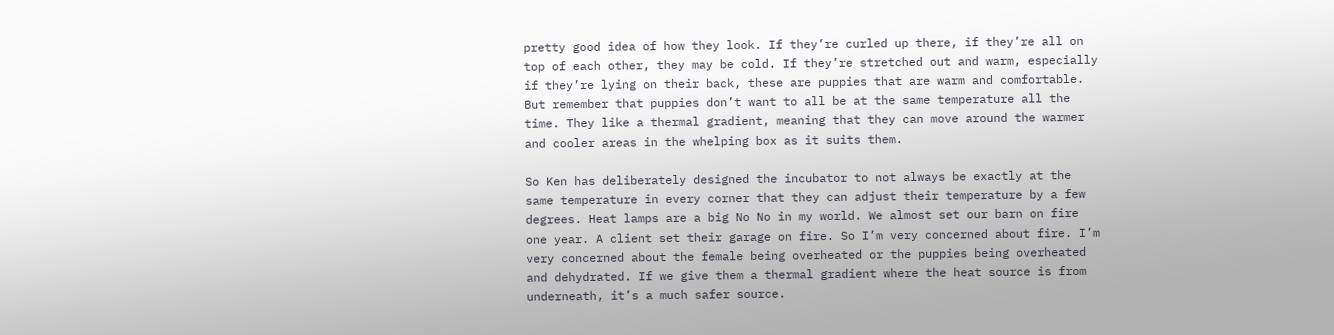pretty good idea of how they look. If they’re curled up there, if they’re all on top of each other, they may be cold. If they’re stretched out and warm, especially if they’re lying on their back, these are puppies that are warm and comfortable. But remember that puppies don’t want to all be at the same temperature all the time. They like a thermal gradient, meaning that they can move around the warmer and cooler areas in the whelping box as it suits them.

So Ken has deliberately designed the incubator to not always be exactly at the same temperature in every corner that they can adjust their temperature by a few degrees. Heat lamps are a big No No in my world. We almost set our barn on fire one year. A client set their garage on fire. So I’m very concerned about fire. I’m very concerned about the female being overheated or the puppies being overheated and dehydrated. If we give them a thermal gradient where the heat source is from underneath, it’s a much safer source.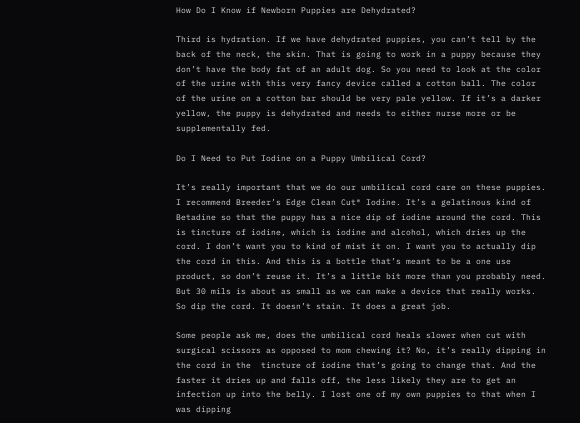How Do I Know if Newborn Puppies are Dehydrated?

Third is hydration. If we have dehydrated puppies, you can’t tell by the back of the neck, the skin. That is going to work in a puppy because they don’t have the body fat of an adult dog. So you need to look at the color of the urine with this very fancy device called a cotton ball. The color of the urine on a cotton bar should be very pale yellow. If it’s a darker yellow, the puppy is dehydrated and needs to either nurse more or be supplementally fed.

Do I Need to Put Iodine on a Puppy Umbilical Cord?

It’s really important that we do our umbilical cord care on these puppies. I recommend Breeder’s Edge Clean Cut® Iodine. It’s a gelatinous kind of Betadine so that the puppy has a nice dip of iodine around the cord. This is tincture of iodine, which is iodine and alcohol, which dries up the cord. I don’t want you to kind of mist it on. I want you to actually dip the cord in this. And this is a bottle that’s meant to be a one use product, so don’t reuse it. It’s a little bit more than you probably need. But 30 mils is about as small as we can make a device that really works. So dip the cord. It doesn’t stain. It does a great job.

Some people ask me, does the umbilical cord heals slower when cut with surgical scissors as opposed to mom chewing it? No, it’s really dipping in the cord in the  tincture of iodine that’s going to change that. And the faster it dries up and falls off, the less likely they are to get an infection up into the belly. I lost one of my own puppies to that when I was dipping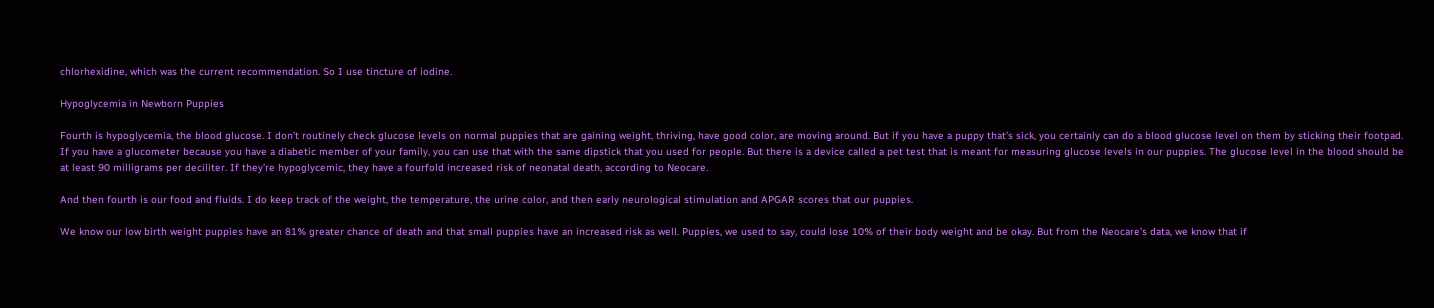chlorhexidine, which was the current recommendation. So I use tincture of iodine.

Hypoglycemia in Newborn Puppies

Fourth is hypoglycemia, the blood glucose. I don’t routinely check glucose levels on normal puppies that are gaining weight, thriving, have good color, are moving around. But if you have a puppy that’s sick, you certainly can do a blood glucose level on them by sticking their footpad. If you have a glucometer because you have a diabetic member of your family, you can use that with the same dipstick that you used for people. But there is a device called a pet test that is meant for measuring glucose levels in our puppies. The glucose level in the blood should be at least 90 milligrams per deciliter. If they’re hypoglycemic, they have a fourfold increased risk of neonatal death, according to Neocare.

And then fourth is our food and fluids. I do keep track of the weight, the temperature, the urine color, and then early neurological stimulation and APGAR scores that our puppies.

We know our low birth weight puppies have an 81% greater chance of death and that small puppies have an increased risk as well. Puppies, we used to say, could lose 10% of their body weight and be okay. But from the Neocare’s data, we know that if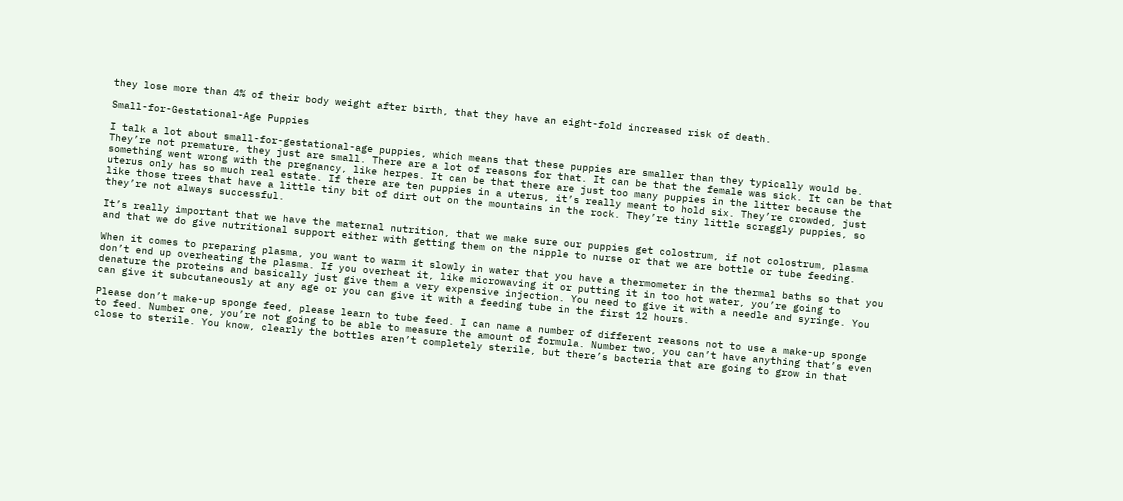they lose more than 4% of their body weight after birth, that they have an eight-fold increased risk of death.

Small-for-Gestational-Age Puppies

I talk a lot about small-for-gestational-age puppies, which means that these puppies are smaller than they typically would be. They’re not premature, they just are small. There are a lot of reasons for that. It can be that the female was sick. It can be that something went wrong with the pregnancy, like herpes. It can be that there are just too many puppies in the litter because the uterus only has so much real estate. If there are ten puppies in a uterus, it’s really meant to hold six. They’re crowded, just like those trees that have a little tiny bit of dirt out on the mountains in the rock. They’re tiny little scraggly puppies, so they’re not always successful.

It’s really important that we have the maternal nutrition, that we make sure our puppies get colostrum, if not colostrum, plasma and that we do give nutritional support either with getting them on the nipple to nurse or that we are bottle or tube feeding.

When it comes to preparing plasma, you want to warm it slowly in water that you have a thermometer in the thermal baths so that you don’t end up overheating the plasma. If you overheat it, like microwaving it or putting it in too hot water, you’re going to denature the proteins and basically just give them a very expensive injection. You need to give it with a needle and syringe. You can give it subcutaneously at any age or you can give it with a feeding tube in the first 12 hours.

Please don’t make-up sponge feed, please learn to tube feed. I can name a number of different reasons not to use a make-up sponge to feed. Number one, you’re not going to be able to measure the amount of formula. Number two, you can’t have anything that’s even close to sterile. You know, clearly the bottles aren’t completely sterile, but there’s bacteria that are going to grow in that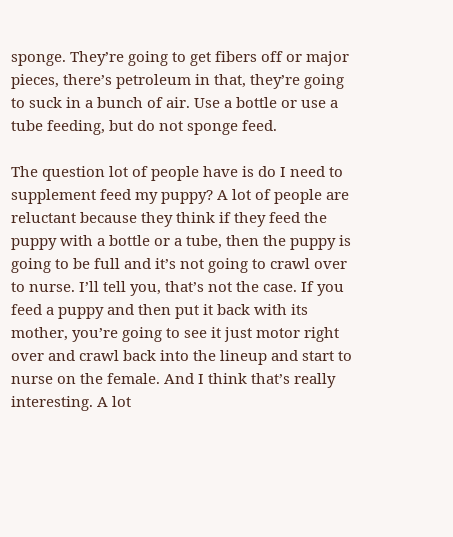sponge. They’re going to get fibers off or major pieces, there’s petroleum in that, they’re going to suck in a bunch of air. Use a bottle or use a tube feeding, but do not sponge feed.

The question lot of people have is do I need to supplement feed my puppy? A lot of people are reluctant because they think if they feed the puppy with a bottle or a tube, then the puppy is going to be full and it’s not going to crawl over to nurse. I’ll tell you, that’s not the case. If you feed a puppy and then put it back with its mother, you’re going to see it just motor right over and crawl back into the lineup and start to nurse on the female. And I think that’s really interesting. A lot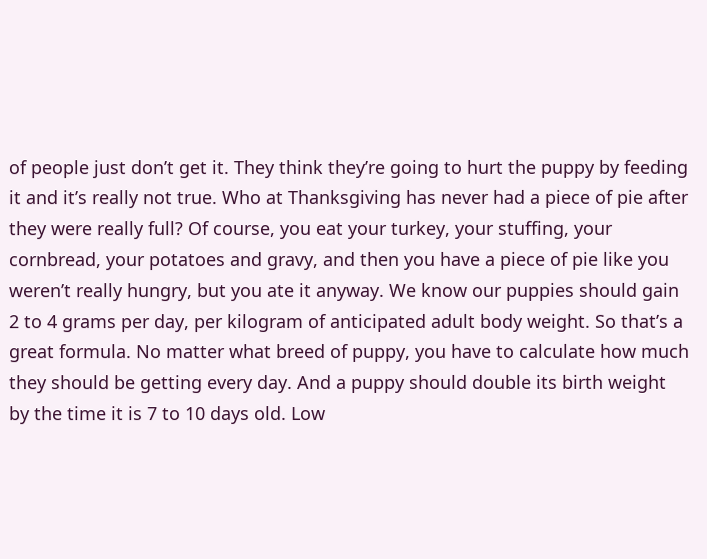of people just don’t get it. They think they’re going to hurt the puppy by feeding it and it’s really not true. Who at Thanksgiving has never had a piece of pie after they were really full? Of course, you eat your turkey, your stuffing, your cornbread, your potatoes and gravy, and then you have a piece of pie like you weren’t really hungry, but you ate it anyway. We know our puppies should gain 2 to 4 grams per day, per kilogram of anticipated adult body weight. So that’s a great formula. No matter what breed of puppy, you have to calculate how much they should be getting every day. And a puppy should double its birth weight by the time it is 7 to 10 days old. Low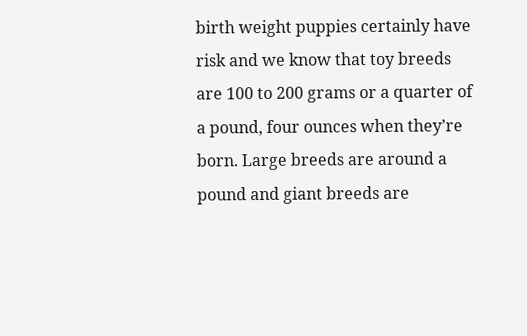birth weight puppies certainly have risk and we know that toy breeds are 100 to 200 grams or a quarter of a pound, four ounces when they’re born. Large breeds are around a pound and giant breeds are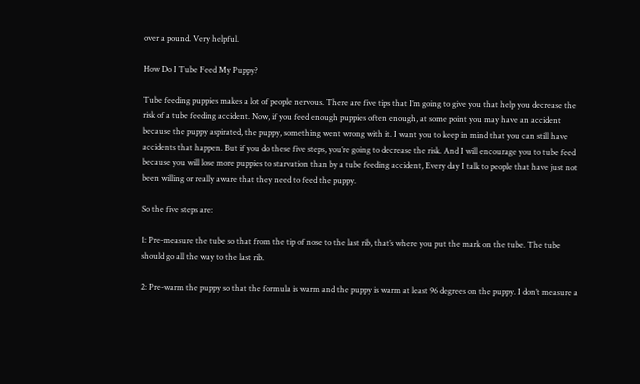over a pound. Very helpful.

How Do I Tube Feed My Puppy?

Tube feeding puppies makes a lot of people nervous. There are five tips that I’m going to give you that help you decrease the risk of a tube feeding accident. Now, if you feed enough puppies often enough, at some point you may have an accident because the puppy aspirated, the puppy, something went wrong with it. I want you to keep in mind that you can still have accidents that happen. But if you do these five steps, you’re going to decrease the risk. And I will encourage you to tube feed because you will lose more puppies to starvation than by a tube feeding accident, Every day I talk to people that have just not been willing or really aware that they need to feed the puppy.

So the five steps are:

1: Pre-measure the tube so that from the tip of nose to the last rib, that’s where you put the mark on the tube. The tube should go all the way to the last rib.

2: Pre-warm the puppy so that the formula is warm and the puppy is warm at least 96 degrees on the puppy. I don’t measure a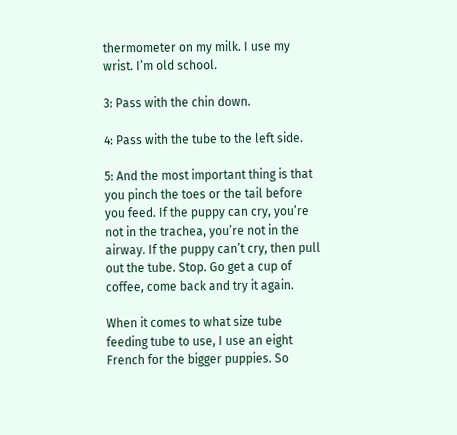thermometer on my milk. I use my wrist. I’m old school.

3: Pass with the chin down.

4: Pass with the tube to the left side.

5: And the most important thing is that you pinch the toes or the tail before you feed. If the puppy can cry, you’re not in the trachea, you’re not in the airway. If the puppy can’t cry, then pull out the tube. Stop. Go get a cup of coffee, come back and try it again.

When it comes to what size tube feeding tube to use, I use an eight French for the bigger puppies. So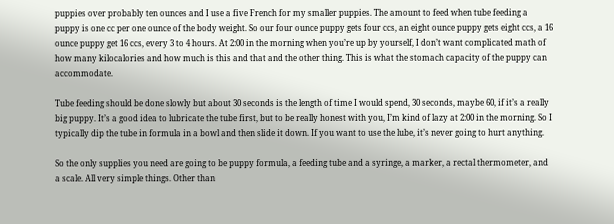puppies over probably ten ounces and I use a five French for my smaller puppies. The amount to feed when tube feeding a puppy is one cc per one ounce of the body weight. So our four ounce puppy gets four ccs, an eight ounce puppy gets eight ccs, a 16 ounce puppy get 16 ccs, every 3 to 4 hours. At 2:00 in the morning when you’re up by yourself, I don’t want complicated math of how many kilocalories and how much is this and that and the other thing. This is what the stomach capacity of the puppy can accommodate.

Tube feeding should be done slowly but about 30 seconds is the length of time I would spend, 30 seconds, maybe 60, if it’s a really big puppy. It’s a good idea to lubricate the tube first, but to be really honest with you, I’m kind of lazy at 2:00 in the morning. So I typically dip the tube in formula in a bowl and then slide it down. If you want to use the lube, it’s never going to hurt anything.

So the only supplies you need are going to be puppy formula, a feeding tube and a syringe, a marker, a rectal thermometer, and a scale. All very simple things. Other than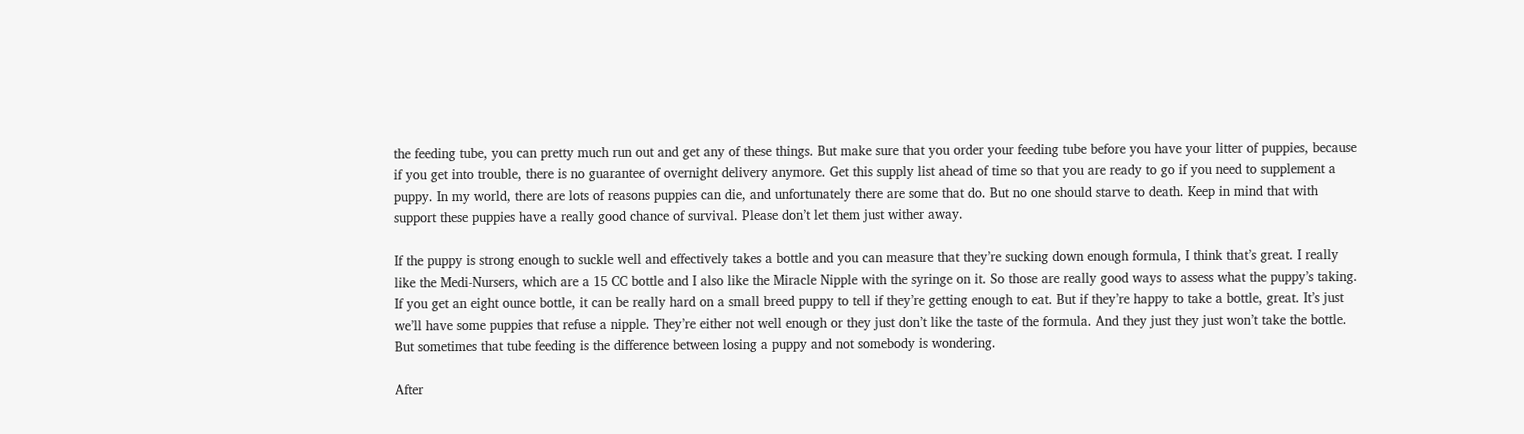the feeding tube, you can pretty much run out and get any of these things. But make sure that you order your feeding tube before you have your litter of puppies, because if you get into trouble, there is no guarantee of overnight delivery anymore. Get this supply list ahead of time so that you are ready to go if you need to supplement a puppy. In my world, there are lots of reasons puppies can die, and unfortunately there are some that do. But no one should starve to death. Keep in mind that with support these puppies have a really good chance of survival. Please don’t let them just wither away.

If the puppy is strong enough to suckle well and effectively takes a bottle and you can measure that they’re sucking down enough formula, I think that’s great. I really like the Medi-Nursers, which are a 15 CC bottle and I also like the Miracle Nipple with the syringe on it. So those are really good ways to assess what the puppy’s taking. If you get an eight ounce bottle, it can be really hard on a small breed puppy to tell if they’re getting enough to eat. But if they’re happy to take a bottle, great. It’s just we’ll have some puppies that refuse a nipple. They’re either not well enough or they just don’t like the taste of the formula. And they just they just won’t take the bottle. But sometimes that tube feeding is the difference between losing a puppy and not somebody is wondering.

After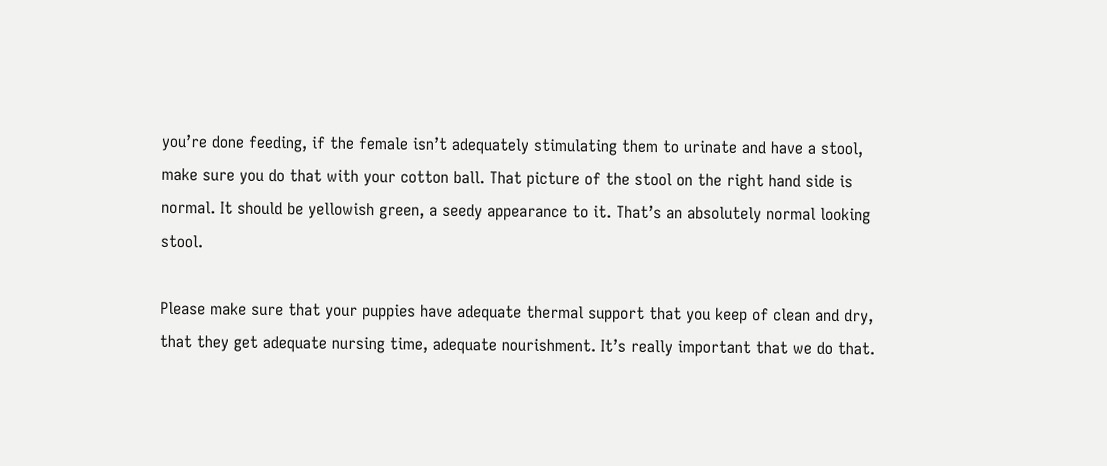you’re done feeding, if the female isn’t adequately stimulating them to urinate and have a stool, make sure you do that with your cotton ball. That picture of the stool on the right hand side is normal. It should be yellowish green, a seedy appearance to it. That’s an absolutely normal looking stool.

Please make sure that your puppies have adequate thermal support that you keep of clean and dry, that they get adequate nursing time, adequate nourishment. It’s really important that we do that.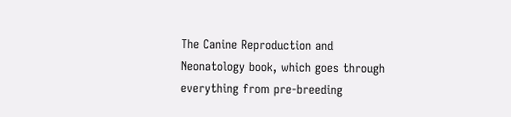The Canine Reproduction and Neonatology book, which goes through everything from pre-breeding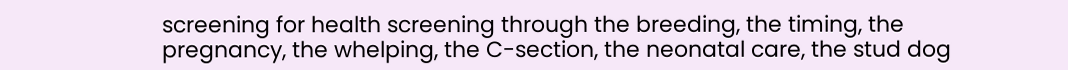screening for health screening through the breeding, the timing, the pregnancy, the whelping, the C-section, the neonatal care, the stud dog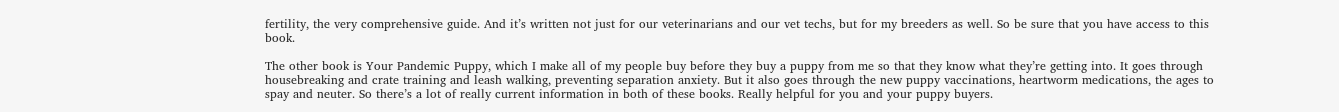fertility, the very comprehensive guide. And it’s written not just for our veterinarians and our vet techs, but for my breeders as well. So be sure that you have access to this book.

The other book is Your Pandemic Puppy, which I make all of my people buy before they buy a puppy from me so that they know what they’re getting into. It goes through housebreaking and crate training and leash walking, preventing separation anxiety. But it also goes through the new puppy vaccinations, heartworm medications, the ages to spay and neuter. So there’s a lot of really current information in both of these books. Really helpful for you and your puppy buyers.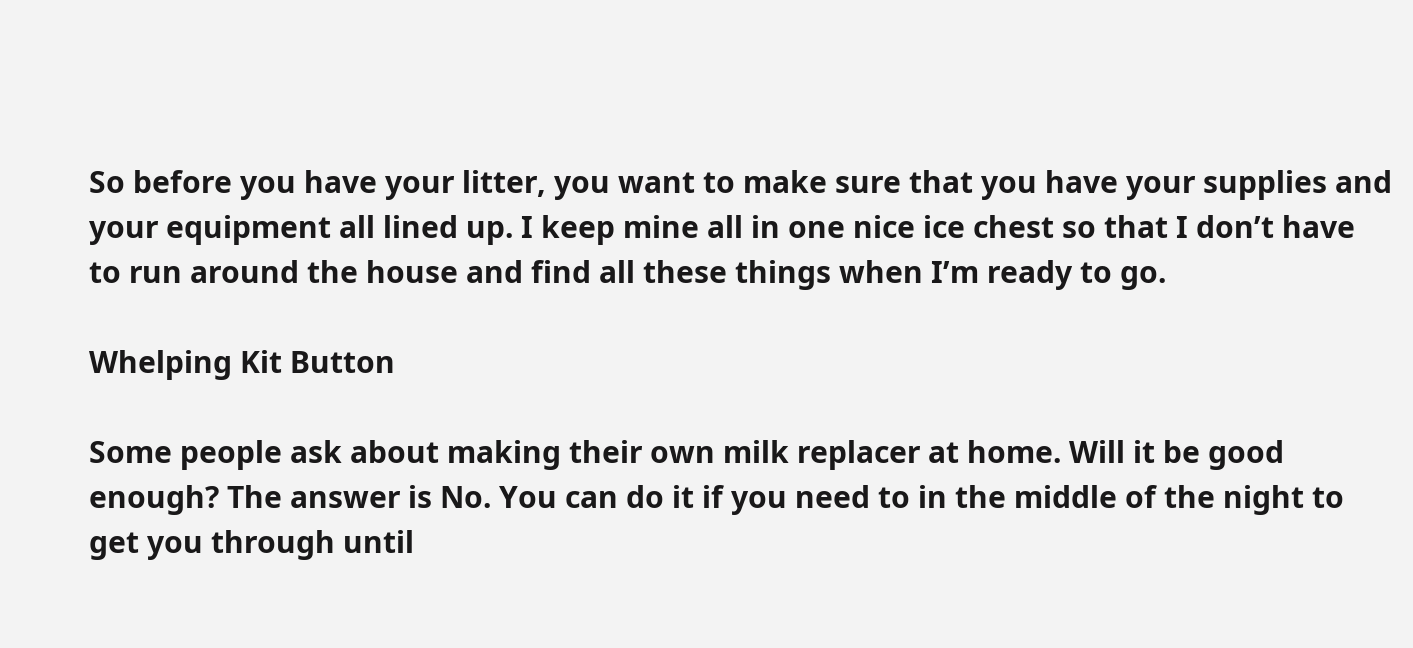So before you have your litter, you want to make sure that you have your supplies and your equipment all lined up. I keep mine all in one nice ice chest so that I don’t have to run around the house and find all these things when I’m ready to go.

Whelping Kit Button

Some people ask about making their own milk replacer at home. Will it be good enough? The answer is No. You can do it if you need to in the middle of the night to get you through until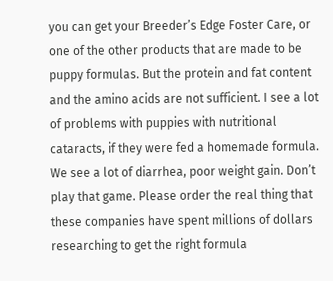you can get your Breeder’s Edge Foster Care, or one of the other products that are made to be puppy formulas. But the protein and fat content and the amino acids are not sufficient. I see a lot of problems with puppies with nutritional cataracts, if they were fed a homemade formula. We see a lot of diarrhea, poor weight gain. Don’t play that game. Please order the real thing that these companies have spent millions of dollars researching to get the right formula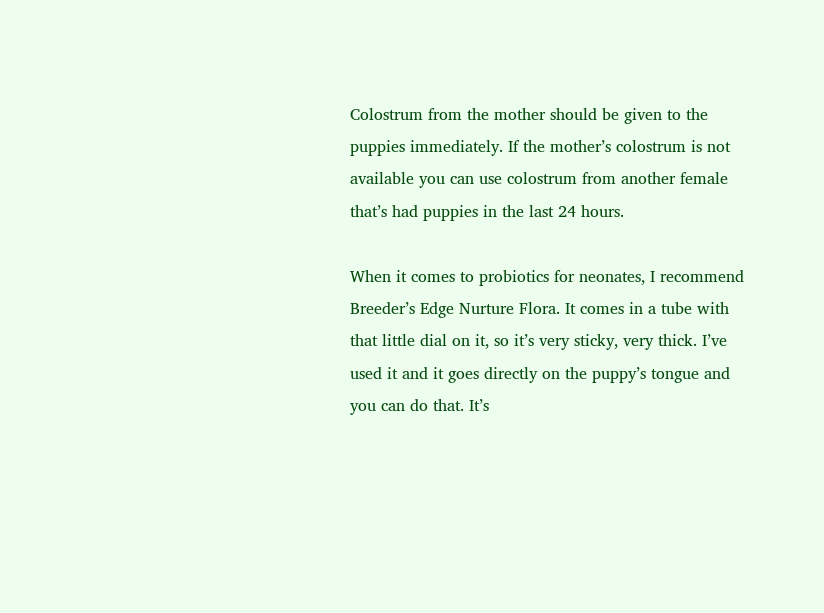Colostrum from the mother should be given to the puppies immediately. If the mother’s colostrum is not available you can use colostrum from another female that’s had puppies in the last 24 hours.

When it comes to probiotics for neonates, I recommend Breeder’s Edge Nurture Flora. It comes in a tube with that little dial on it, so it’s very sticky, very thick. I’ve used it and it goes directly on the puppy’s tongue and you can do that. It’s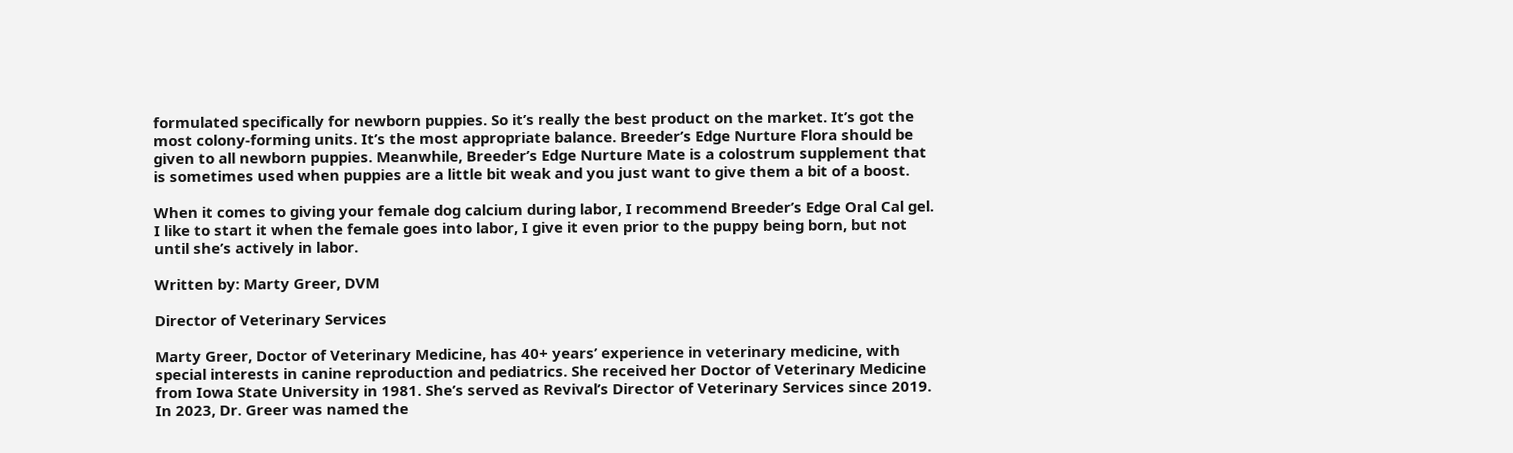formulated specifically for newborn puppies. So it’s really the best product on the market. It’s got the most colony-forming units. It’s the most appropriate balance. Breeder’s Edge Nurture Flora should be given to all newborn puppies. Meanwhile, Breeder’s Edge Nurture Mate is a colostrum supplement that is sometimes used when puppies are a little bit weak and you just want to give them a bit of a boost.

When it comes to giving your female dog calcium during labor, I recommend Breeder’s Edge Oral Cal gel. I like to start it when the female goes into labor, I give it even prior to the puppy being born, but not until she’s actively in labor.

Written by: Marty Greer, DVM

Director of Veterinary Services

Marty Greer, Doctor of Veterinary Medicine, has 40+ years’ experience in veterinary medicine, with special interests in canine reproduction and pediatrics. She received her Doctor of Veterinary Medicine from Iowa State University in 1981. She’s served as Revival’s Director of Veterinary Services since 2019. In 2023, Dr. Greer was named the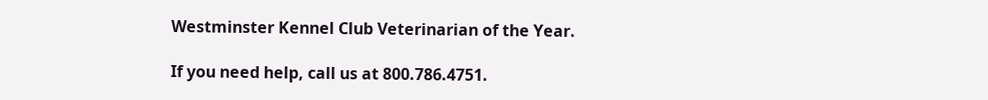Westminster Kennel Club Veterinarian of the Year.

If you need help, call us at 800.786.4751.